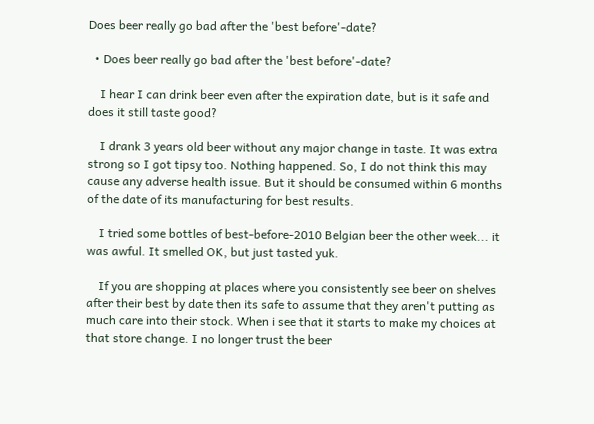Does beer really go bad after the 'best before'-date?

  • Does beer really go bad after the 'best before'-date?

    I hear I can drink beer even after the expiration date, but is it safe and does it still taste good?

    I drank 3 years old beer without any major change in taste. It was extra strong so I got tipsy too. Nothing happened. So, I do not think this may cause any adverse health issue. But it should be consumed within 6 months of the date of its manufacturing for best results.

    I tried some bottles of best-before-2010 Belgian beer the other week... it was awful. It smelled OK, but just tasted yuk.

    If you are shopping at places where you consistently see beer on shelves after their best by date then its safe to assume that they aren't putting as much care into their stock. When i see that it starts to make my choices at that store change. I no longer trust the beer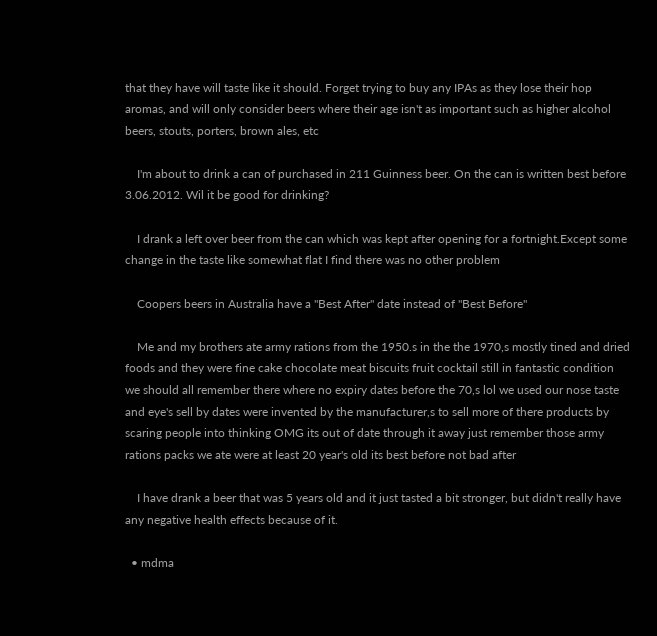that they have will taste like it should. Forget trying to buy any IPAs as they lose their hop aromas, and will only consider beers where their age isn't as important such as higher alcohol beers, stouts, porters, brown ales, etc

    I'm about to drink a can of purchased in 211 Guinness beer. On the can is written best before 3.06.2012. Wil it be good for drinking?

    I drank a left over beer from the can which was kept after opening for a fortnight.Except some change in the taste like somewhat flat I find there was no other problem

    Coopers beers in Australia have a "Best After" date instead of "Best Before"

    Me and my brothers ate army rations from the 1950.s in the the 1970,s mostly tined and dried foods and they were fine cake chocolate meat biscuits fruit cocktail still in fantastic condition we should all remember there where no expiry dates before the 70,s lol we used our nose taste and eye's sell by dates were invented by the manufacturer,s to sell more of there products by scaring people into thinking OMG its out of date through it away just remember those army rations packs we ate were at least 20 year's old its best before not bad after

    I have drank a beer that was 5 years old and it just tasted a bit stronger, but didn't really have any negative health effects because of it.

  • mdma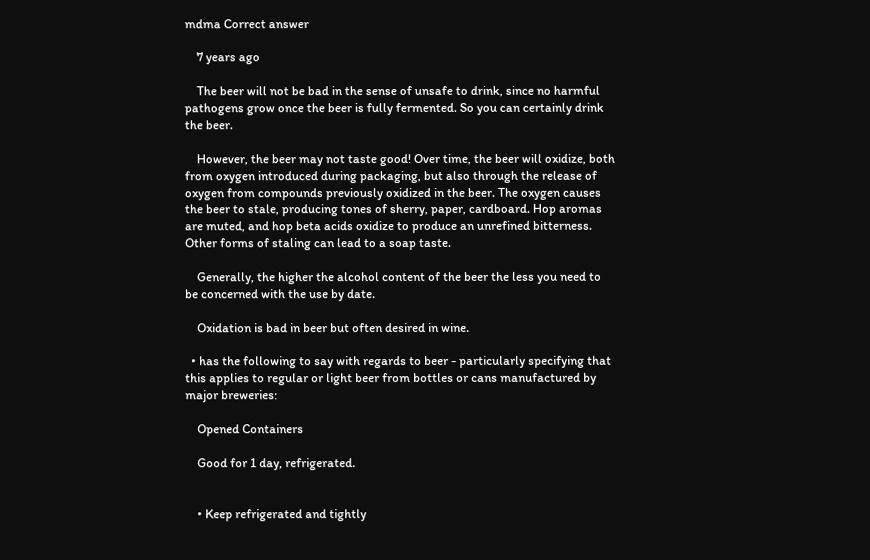mdma Correct answer

    7 years ago

    The beer will not be bad in the sense of unsafe to drink, since no harmful pathogens grow once the beer is fully fermented. So you can certainly drink the beer.

    However, the beer may not taste good! Over time, the beer will oxidize, both from oxygen introduced during packaging, but also through the release of oxygen from compounds previously oxidized in the beer. The oxygen causes the beer to stale, producing tones of sherry, paper, cardboard. Hop aromas are muted, and hop beta acids oxidize to produce an unrefined bitterness. Other forms of staling can lead to a soap taste.

    Generally, the higher the alcohol content of the beer the less you need to be concerned with the use by date.

    Oxidation is bad in beer but often desired in wine.

  • has the following to say with regards to beer - particularly specifying that this applies to regular or light beer from bottles or cans manufactured by major breweries:

    Opened Containers

    Good for 1 day, refrigerated.


    • Keep refrigerated and tightly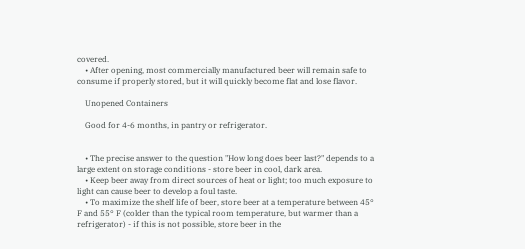covered.
    • After opening, most commercially manufactured beer will remain safe to consume if properly stored, but it will quickly become flat and lose flavor.

    Unopened Containers

    Good for 4-6 months, in pantry or refrigerator.


    • The precise answer to the question "How long does beer last?" depends to a large extent on storage conditions - store beer in cool, dark area.
    • Keep beer away from direct sources of heat or light; too much exposure to light can cause beer to develop a foul taste.
    • To maximize the shelf life of beer, store beer at a temperature between 45° F and 55° F (colder than the typical room temperature, but warmer than a refrigerator) - if this is not possible, store beer in the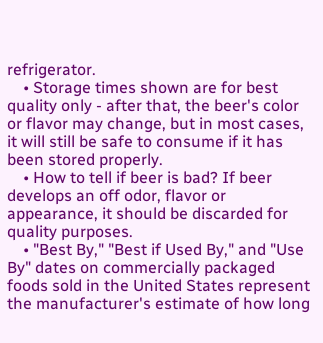refrigerator.
    • Storage times shown are for best quality only - after that, the beer's color or flavor may change, but in most cases, it will still be safe to consume if it has been stored properly.
    • How to tell if beer is bad? If beer develops an off odor, flavor or appearance, it should be discarded for quality purposes.
    • "Best By," "Best if Used By," and "Use By" dates on commercially packaged foods sold in the United States represent the manufacturer's estimate of how long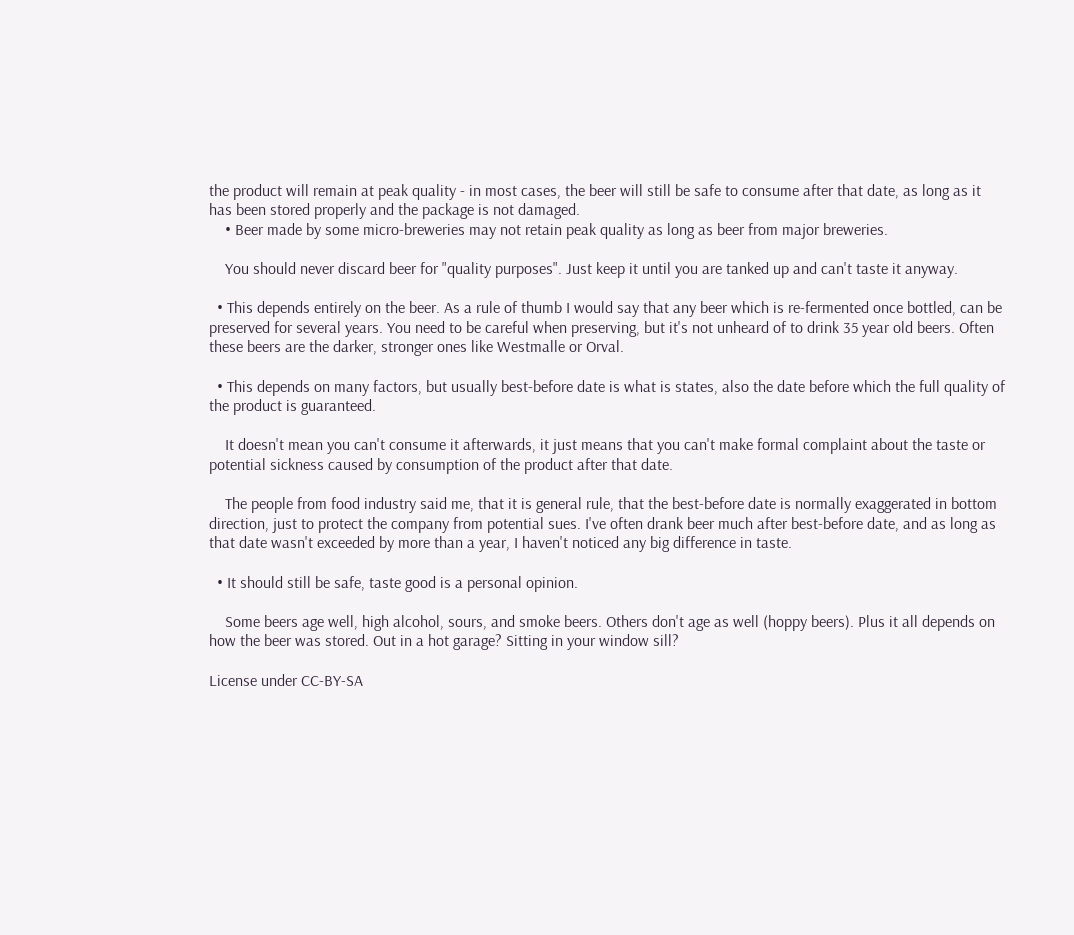the product will remain at peak quality - in most cases, the beer will still be safe to consume after that date, as long as it has been stored properly and the package is not damaged.
    • Beer made by some micro-breweries may not retain peak quality as long as beer from major breweries.

    You should never discard beer for "quality purposes". Just keep it until you are tanked up and can't taste it anyway.

  • This depends entirely on the beer. As a rule of thumb I would say that any beer which is re-fermented once bottled, can be preserved for several years. You need to be careful when preserving, but it's not unheard of to drink 35 year old beers. Often these beers are the darker, stronger ones like Westmalle or Orval.

  • This depends on many factors, but usually best-before date is what is states, also the date before which the full quality of the product is guaranteed.

    It doesn't mean you can't consume it afterwards, it just means that you can't make formal complaint about the taste or potential sickness caused by consumption of the product after that date.

    The people from food industry said me, that it is general rule, that the best-before date is normally exaggerated in bottom direction, just to protect the company from potential sues. I've often drank beer much after best-before date, and as long as that date wasn't exceeded by more than a year, I haven't noticed any big difference in taste.

  • It should still be safe, taste good is a personal opinion.

    Some beers age well, high alcohol, sours, and smoke beers. Others don't age as well (hoppy beers). Plus it all depends on how the beer was stored. Out in a hot garage? Sitting in your window sill?

License under CC-BY-SA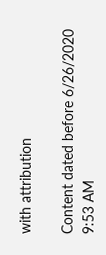with attribution

Content dated before 6/26/2020 9:53 AM